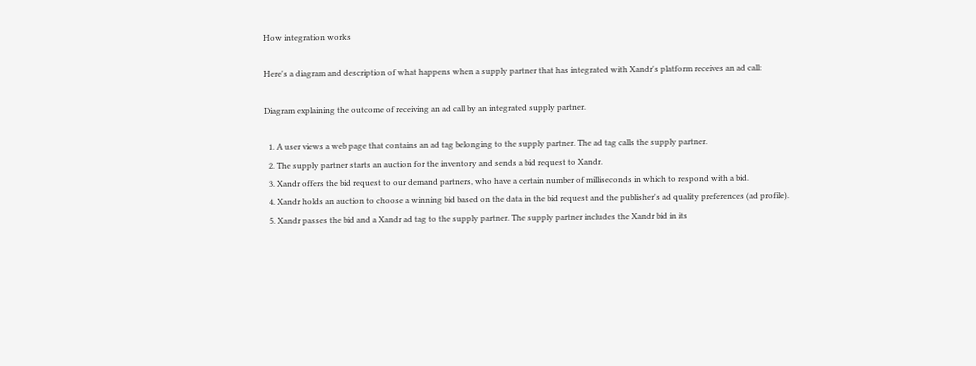How integration works

Here's a diagram and description of what happens when a supply partner that has integrated with Xandr's platform receives an ad call:

Diagram explaining the outcome of receiving an ad call by an integrated supply partner.

  1. A user views a web page that contains an ad tag belonging to the supply partner. The ad tag calls the supply partner.
  2. The supply partner starts an auction for the inventory and sends a bid request to Xandr.
  3. Xandr offers the bid request to our demand partners, who have a certain number of milliseconds in which to respond with a bid.
  4. Xandr holds an auction to choose a winning bid based on the data in the bid request and the publisher's ad quality preferences (ad profile).
  5. Xandr passes the bid and a Xandr ad tag to the supply partner. The supply partner includes the Xandr bid in its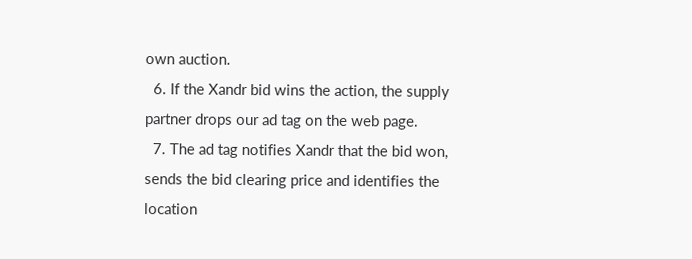own auction.
  6. If the Xandr bid wins the action, the supply partner drops our ad tag on the web page.
  7. The ad tag notifies Xandr that the bid won, sends the bid clearing price and identifies the location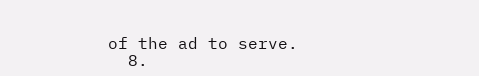of the ad to serve.
  8.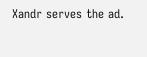Xandr serves the ad.